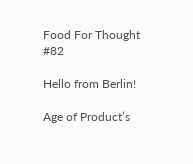Food For Thought #82

Hello from Berlin!

Age of Product’s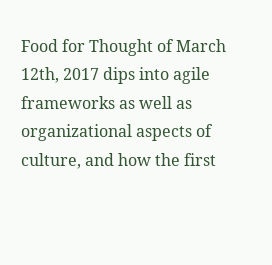Food for Thought of March 12th, 2017 dips into agile frameworks as well as organizational aspects of culture, and how the first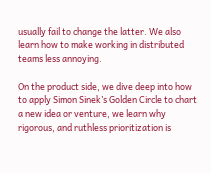usually fail to change the latter. We also learn how to make working in distributed teams less annoying.

On the product side, we dive deep into how to apply Simon Sinek’s Golden Circle to chart a new idea or venture, we learn why rigorous, and ruthless prioritization is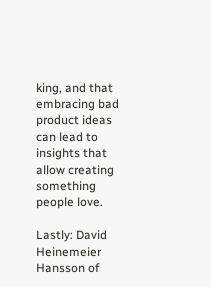king, and that embracing bad product ideas can lead to insights that allow creating something people love.

Lastly: David Heinemeier Hansson of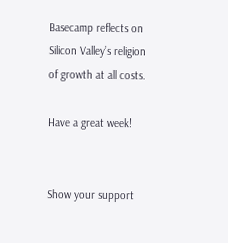Basecamp reflects on Silicon Valley’s religion of growth at all costs.

Have a great week!


Show your support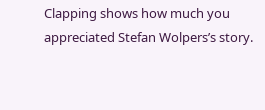Clapping shows how much you appreciated Stefan Wolpers’s story.